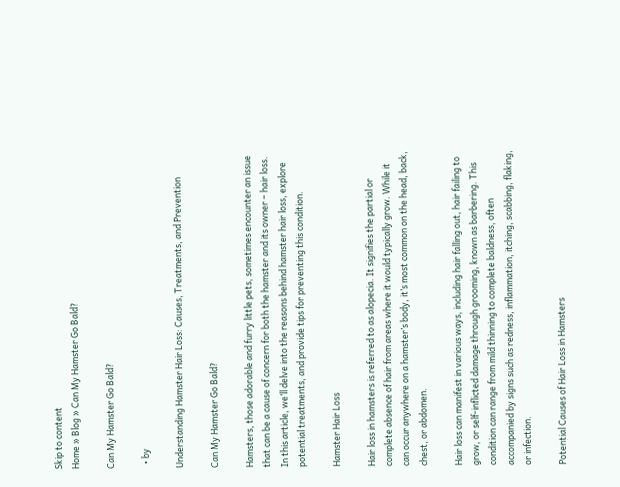Skip to content
Home » Blog » Can My Hamster Go Bald?

Can My Hamster Go Bald?

  • by

Understanding Hamster Hair Loss: Causes, Treatments, and Prevention

Can My Hamster Go Bald?

Hamsters, those adorable and furry little pets, sometimes encounter an issue that can be a cause of concern for both the hamster and its owner – hair loss. In this article, we’ll delve into the reasons behind hamster hair loss, explore potential treatments, and provide tips for preventing this condition.

Hamster Hair Loss

Hair loss in hamsters is referred to as alopecia. It signifies the partial or complete absence of hair from areas where it would typically grow. While it can occur anywhere on a hamster’s body, it’s most common on the head, back, chest, or abdomen.

Hair loss can manifest in various ways, including hair falling out, hair failing to grow, or self-inflicted damage through grooming, known as barbering. This condition can range from mild thinning to complete baldness, often accompanied by signs such as redness, inflammation, itching, scabbing, flaking, or infection.

Potential Causes of Hair Loss in Hamsters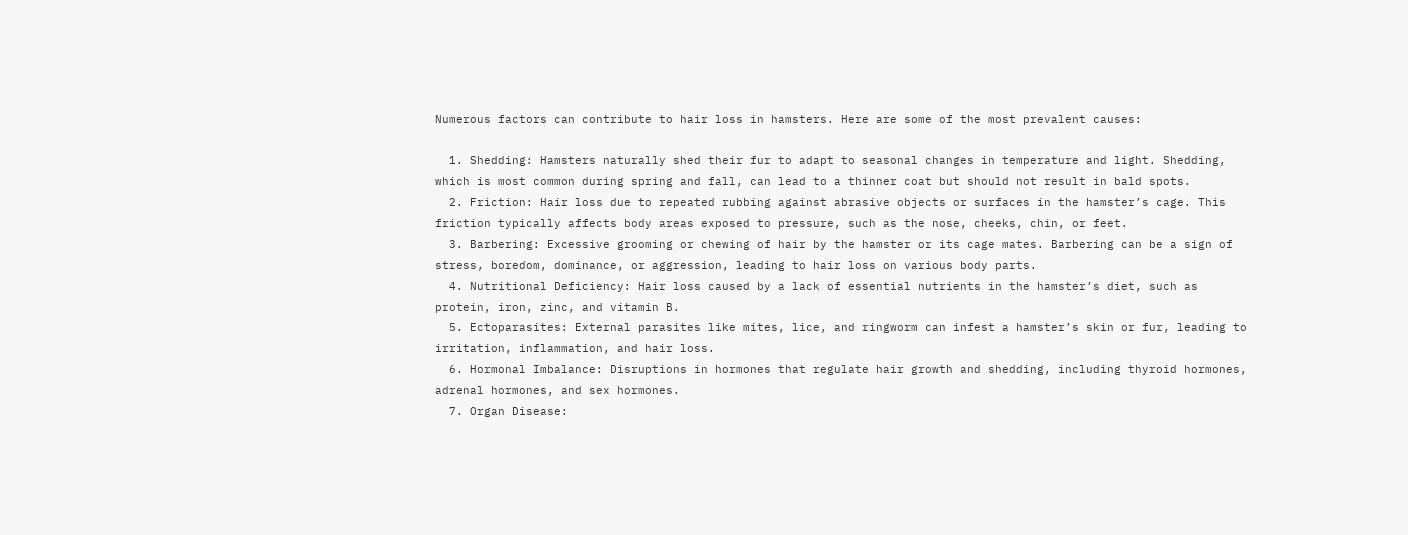Numerous factors can contribute to hair loss in hamsters. Here are some of the most prevalent causes:

  1. Shedding: Hamsters naturally shed their fur to adapt to seasonal changes in temperature and light. Shedding, which is most common during spring and fall, can lead to a thinner coat but should not result in bald spots.
  2. Friction: Hair loss due to repeated rubbing against abrasive objects or surfaces in the hamster’s cage. This friction typically affects body areas exposed to pressure, such as the nose, cheeks, chin, or feet.
  3. Barbering: Excessive grooming or chewing of hair by the hamster or its cage mates. Barbering can be a sign of stress, boredom, dominance, or aggression, leading to hair loss on various body parts.
  4. Nutritional Deficiency: Hair loss caused by a lack of essential nutrients in the hamster’s diet, such as protein, iron, zinc, and vitamin B.
  5. Ectoparasites: External parasites like mites, lice, and ringworm can infest a hamster’s skin or fur, leading to irritation, inflammation, and hair loss.
  6. Hormonal Imbalance: Disruptions in hormones that regulate hair growth and shedding, including thyroid hormones, adrenal hormones, and sex hormones.
  7. Organ Disease: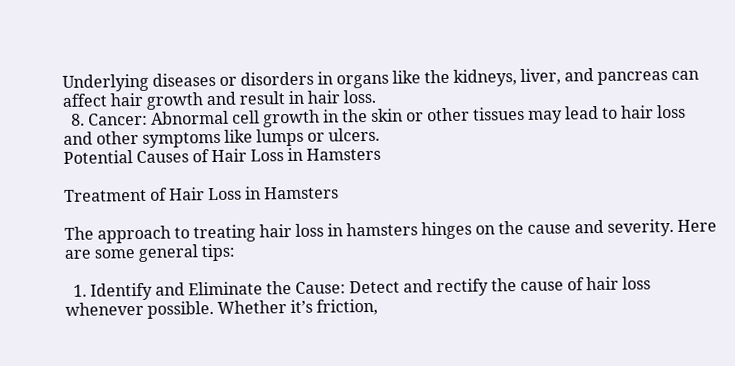Underlying diseases or disorders in organs like the kidneys, liver, and pancreas can affect hair growth and result in hair loss.
  8. Cancer: Abnormal cell growth in the skin or other tissues may lead to hair loss and other symptoms like lumps or ulcers.
Potential Causes of Hair Loss in Hamsters

Treatment of Hair Loss in Hamsters

The approach to treating hair loss in hamsters hinges on the cause and severity. Here are some general tips:

  1. Identify and Eliminate the Cause: Detect and rectify the cause of hair loss whenever possible. Whether it’s friction,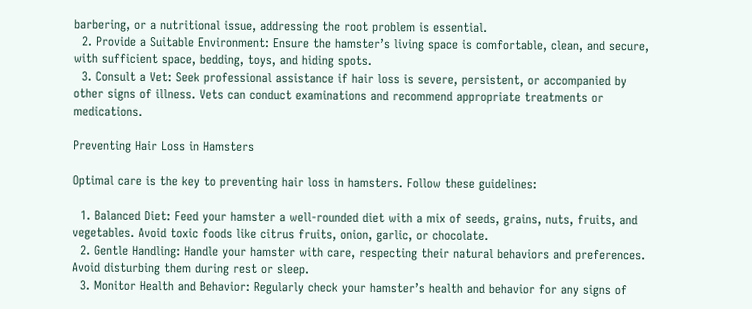barbering, or a nutritional issue, addressing the root problem is essential.
  2. Provide a Suitable Environment: Ensure the hamster’s living space is comfortable, clean, and secure, with sufficient space, bedding, toys, and hiding spots.
  3. Consult a Vet: Seek professional assistance if hair loss is severe, persistent, or accompanied by other signs of illness. Vets can conduct examinations and recommend appropriate treatments or medications.

Preventing Hair Loss in Hamsters

Optimal care is the key to preventing hair loss in hamsters. Follow these guidelines:

  1. Balanced Diet: Feed your hamster a well-rounded diet with a mix of seeds, grains, nuts, fruits, and vegetables. Avoid toxic foods like citrus fruits, onion, garlic, or chocolate.
  2. Gentle Handling: Handle your hamster with care, respecting their natural behaviors and preferences. Avoid disturbing them during rest or sleep.
  3. Monitor Health and Behavior: Regularly check your hamster’s health and behavior for any signs of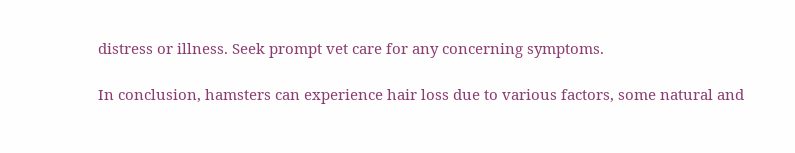distress or illness. Seek prompt vet care for any concerning symptoms.

In conclusion, hamsters can experience hair loss due to various factors, some natural and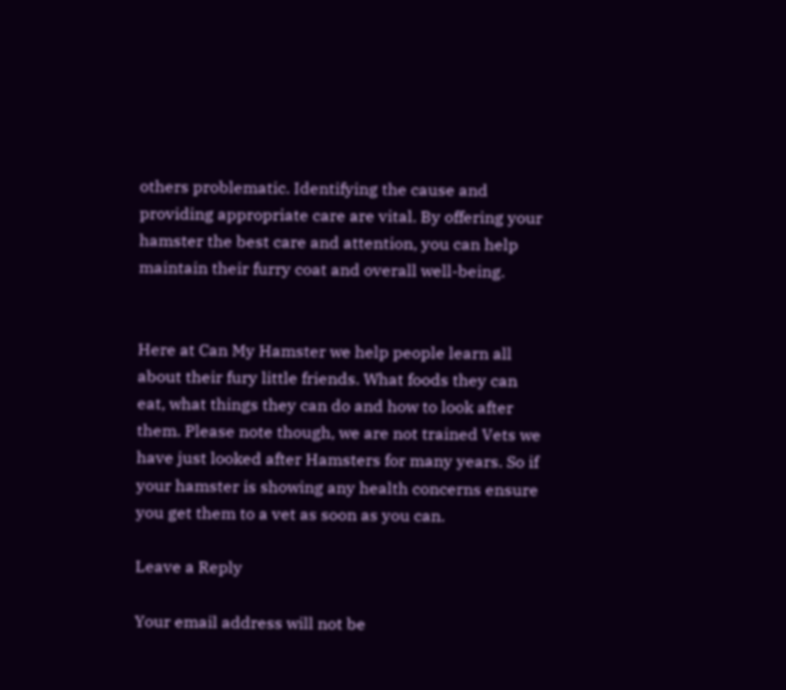others problematic. Identifying the cause and providing appropriate care are vital. By offering your hamster the best care and attention, you can help maintain their furry coat and overall well-being.


Here at Can My Hamster we help people learn all about their fury little friends. What foods they can eat, what things they can do and how to look after them. Please note though, we are not trained Vets we have just looked after Hamsters for many years. So if your hamster is showing any health concerns ensure you get them to a vet as soon as you can.

Leave a Reply

Your email address will not be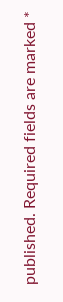published. Required fields are marked *